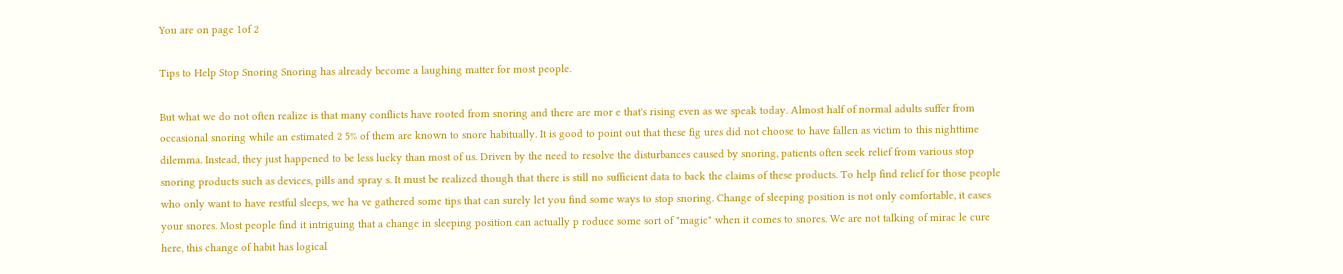You are on page 1of 2

Tips to Help Stop Snoring Snoring has already become a laughing matter for most people.

But what we do not often realize is that many conflicts have rooted from snoring and there are mor e that's rising even as we speak today. Almost half of normal adults suffer from occasional snoring while an estimated 2 5% of them are known to snore habitually. It is good to point out that these fig ures did not choose to have fallen as victim to this nighttime dilemma. Instead, they just happened to be less lucky than most of us. Driven by the need to resolve the disturbances caused by snoring, patients often seek relief from various stop snoring products such as devices, pills and spray s. It must be realized though that there is still no sufficient data to back the claims of these products. To help find relief for those people who only want to have restful sleeps, we ha ve gathered some tips that can surely let you find some ways to stop snoring. Change of sleeping position is not only comfortable, it eases your snores. Most people find it intriguing that a change in sleeping position can actually p roduce some sort of "magic" when it comes to snores. We are not talking of mirac le cure here, this change of habit has logical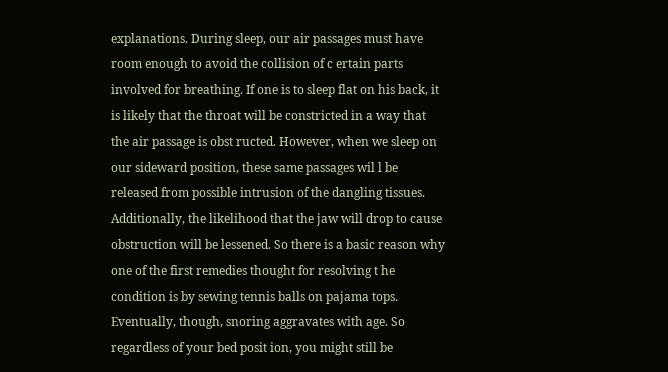explanations. During sleep, our air passages must have room enough to avoid the collision of c ertain parts involved for breathing. If one is to sleep flat on his back, it is likely that the throat will be constricted in a way that the air passage is obst ructed. However, when we sleep on our sideward position, these same passages wil l be released from possible intrusion of the dangling tissues. Additionally, the likelihood that the jaw will drop to cause obstruction will be lessened. So there is a basic reason why one of the first remedies thought for resolving t he condition is by sewing tennis balls on pajama tops. Eventually, though, snoring aggravates with age. So regardless of your bed posit ion, you might still be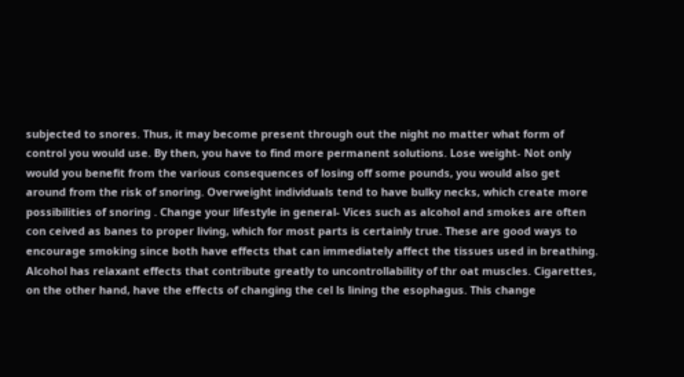subjected to snores. Thus, it may become present through out the night no matter what form of control you would use. By then, you have to find more permanent solutions. Lose weight- Not only would you benefit from the various consequences of losing off some pounds, you would also get around from the risk of snoring. Overweight individuals tend to have bulky necks, which create more possibilities of snoring . Change your lifestyle in general- Vices such as alcohol and smokes are often con ceived as banes to proper living, which for most parts is certainly true. These are good ways to encourage smoking since both have effects that can immediately affect the tissues used in breathing. Alcohol has relaxant effects that contribute greatly to uncontrollability of thr oat muscles. Cigarettes, on the other hand, have the effects of changing the cel ls lining the esophagus. This change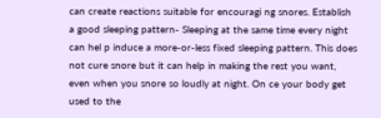can create reactions suitable for encouragi ng snores. Establish a good sleeping pattern- Sleeping at the same time every night can hel p induce a more-or-less fixed sleeping pattern. This does not cure snore but it can help in making the rest you want, even when you snore so loudly at night. On ce your body get used to the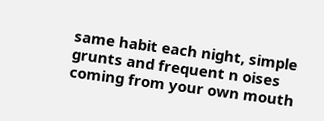same habit each night, simple grunts and frequent n oises coming from your own mouth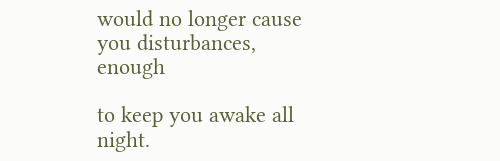would no longer cause you disturbances, enough

to keep you awake all night.